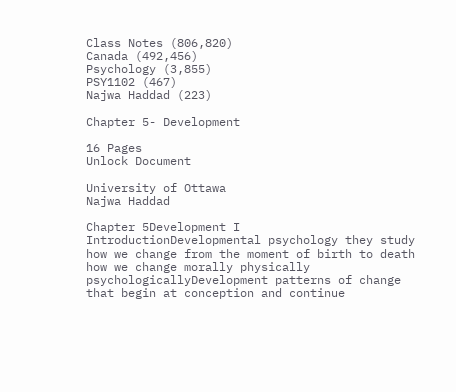Class Notes (806,820)
Canada (492,456)
Psychology (3,855)
PSY1102 (467)
Najwa Haddad (223)

Chapter 5- Development

16 Pages
Unlock Document

University of Ottawa
Najwa Haddad

Chapter 5Development I IntroductionDevelopmental psychology they study how we change from the moment of birth to death how we change morally physically psychologicallyDevelopment patterns of change that begin at conception and continue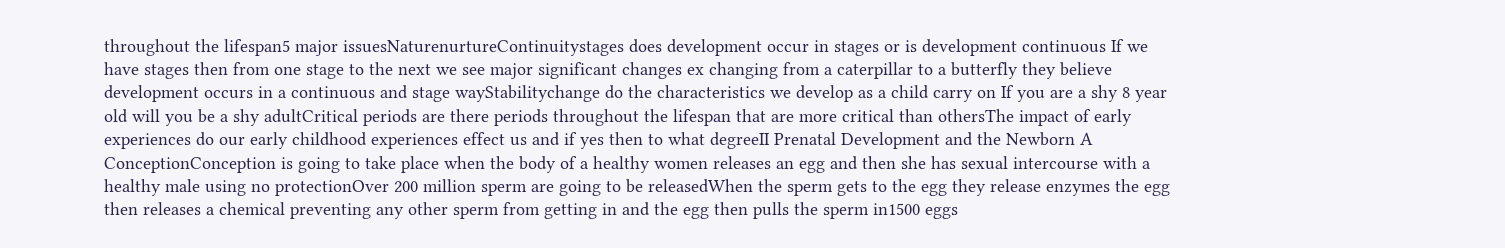throughout the lifespan5 major issuesNaturenurtureContinuitystages does development occur in stages or is development continuous If we have stages then from one stage to the next we see major significant changes ex changing from a caterpillar to a butterfly they believe development occurs in a continuous and stage wayStabilitychange do the characteristics we develop as a child carry on If you are a shy 8 year old will you be a shy adultCritical periods are there periods throughout the lifespan that are more critical than othersThe impact of early experiences do our early childhood experiences effect us and if yes then to what degreeII Prenatal Development and the Newborn A ConceptionConception is going to take place when the body of a healthy women releases an egg and then she has sexual intercourse with a healthy male using no protectionOver 200 million sperm are going to be releasedWhen the sperm gets to the egg they release enzymes the egg then releases a chemical preventing any other sperm from getting in and the egg then pulls the sperm in1500 eggs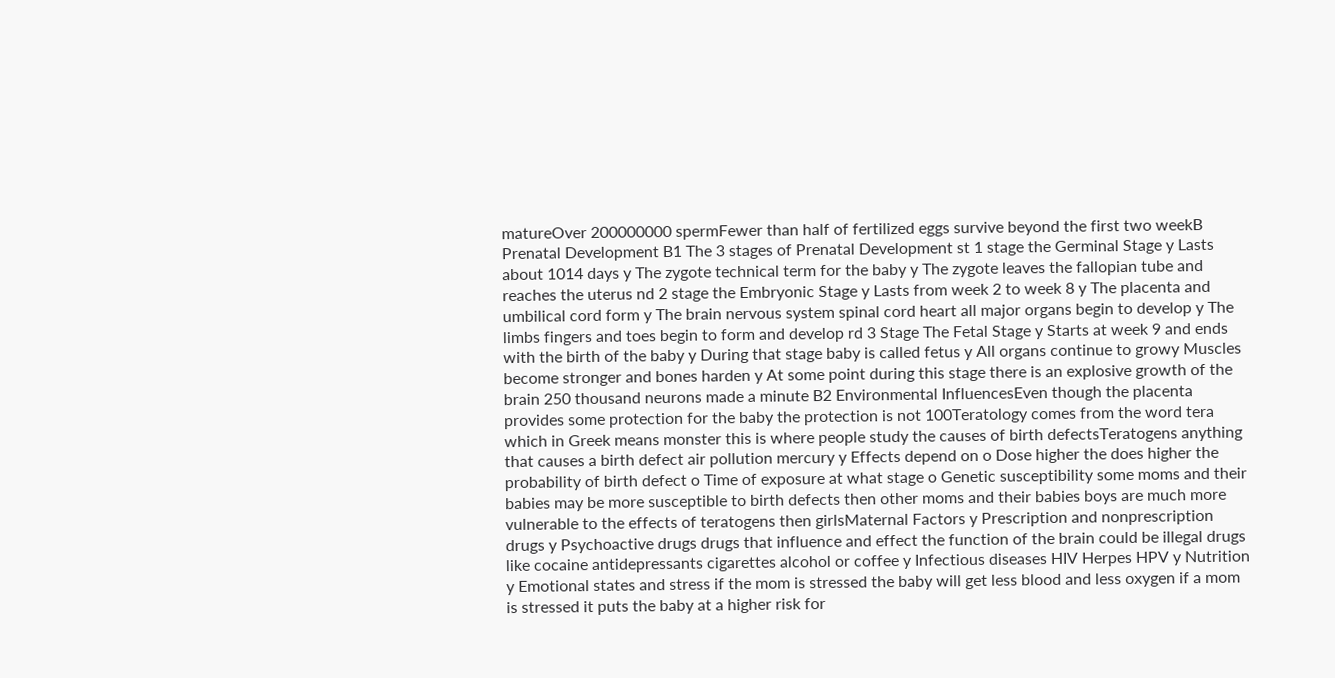matureOver 200000000 spermFewer than half of fertilized eggs survive beyond the first two weekB Prenatal Development B1 The 3 stages of Prenatal Development st 1 stage the Germinal Stage y Lasts about 1014 days y The zygote technical term for the baby y The zygote leaves the fallopian tube and reaches the uterus nd 2 stage the Embryonic Stage y Lasts from week 2 to week 8 y The placenta and umbilical cord form y The brain nervous system spinal cord heart all major organs begin to develop y The limbs fingers and toes begin to form and develop rd 3 Stage The Fetal Stage y Starts at week 9 and ends with the birth of the baby y During that stage baby is called fetus y All organs continue to growy Muscles become stronger and bones harden y At some point during this stage there is an explosive growth of the brain 250 thousand neurons made a minute B2 Environmental InfluencesEven though the placenta provides some protection for the baby the protection is not 100Teratology comes from the word tera which in Greek means monster this is where people study the causes of birth defectsTeratogens anything that causes a birth defect air pollution mercury y Effects depend on o Dose higher the does higher the probability of birth defect o Time of exposure at what stage o Genetic susceptibility some moms and their babies may be more susceptible to birth defects then other moms and their babies boys are much more vulnerable to the effects of teratogens then girlsMaternal Factors y Prescription and nonprescription drugs y Psychoactive drugs drugs that influence and effect the function of the brain could be illegal drugs like cocaine antidepressants cigarettes alcohol or coffee y Infectious diseases HIV Herpes HPV y Nutrition y Emotional states and stress if the mom is stressed the baby will get less blood and less oxygen if a mom is stressed it puts the baby at a higher risk for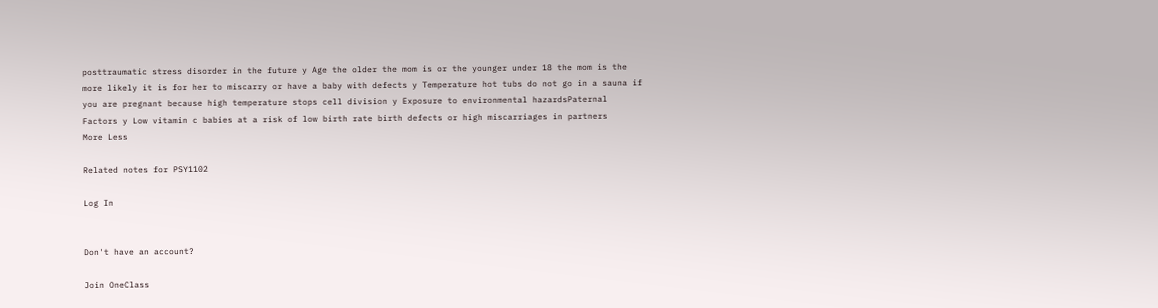posttraumatic stress disorder in the future y Age the older the mom is or the younger under 18 the mom is the more likely it is for her to miscarry or have a baby with defects y Temperature hot tubs do not go in a sauna if you are pregnant because high temperature stops cell division y Exposure to environmental hazardsPaternal Factors y Low vitamin c babies at a risk of low birth rate birth defects or high miscarriages in partners
More Less

Related notes for PSY1102

Log In


Don't have an account?

Join OneClass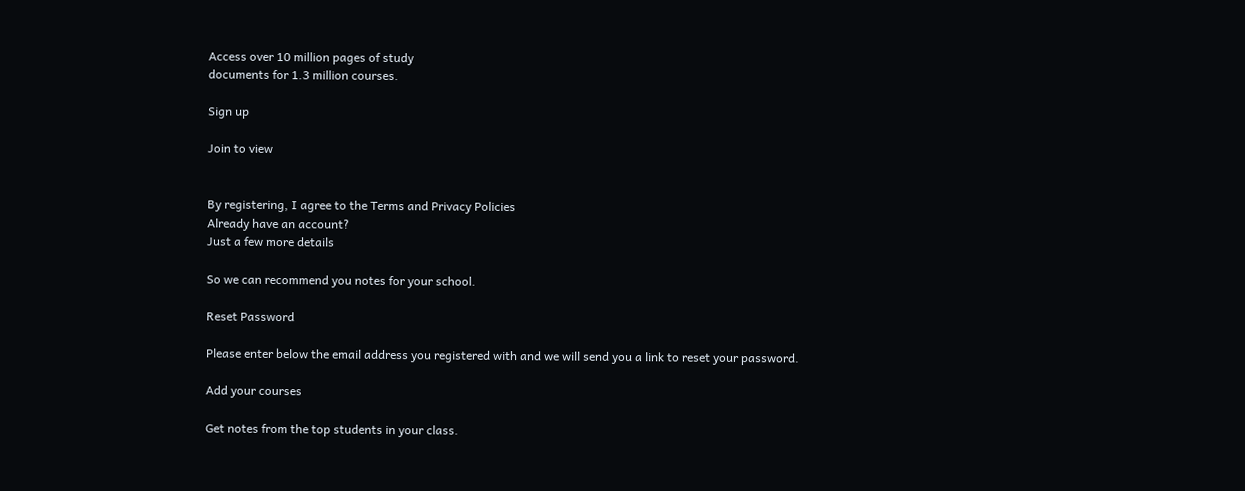Access over 10 million pages of study
documents for 1.3 million courses.

Sign up

Join to view


By registering, I agree to the Terms and Privacy Policies
Already have an account?
Just a few more details

So we can recommend you notes for your school.

Reset Password

Please enter below the email address you registered with and we will send you a link to reset your password.

Add your courses

Get notes from the top students in your class.